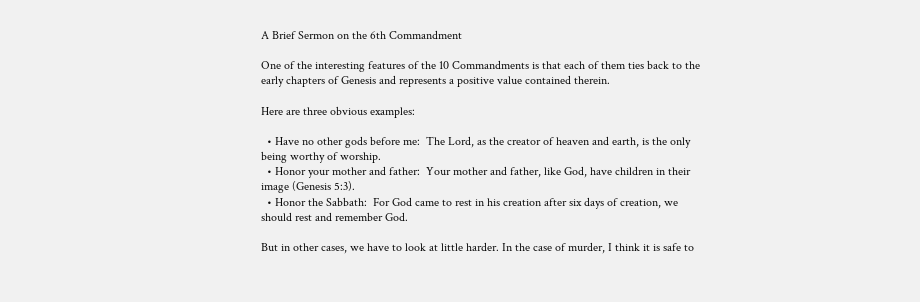A Brief Sermon on the 6th Commandment

One of the interesting features of the 10 Commandments is that each of them ties back to the early chapters of Genesis and represents a positive value contained therein.

Here are three obvious examples:

  • Have no other gods before me:  The Lord, as the creator of heaven and earth, is the only being worthy of worship.
  • Honor your mother and father:  Your mother and father, like God, have children in their image (Genesis 5:3).
  • Honor the Sabbath:  For God came to rest in his creation after six days of creation, we should rest and remember God.

But in other cases, we have to look at little harder. In the case of murder, I think it is safe to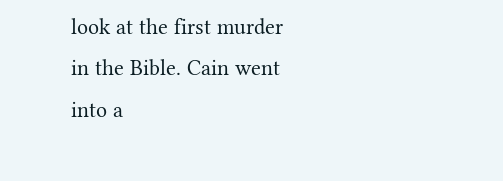look at the first murder in the Bible. Cain went into a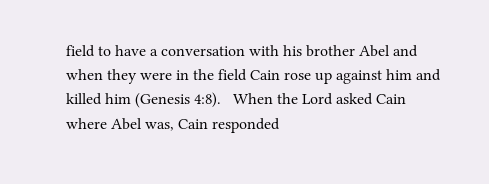field to have a conversation with his brother Abel and when they were in the field Cain rose up against him and killed him (Genesis 4:8).   When the Lord asked Cain where Abel was, Cain responded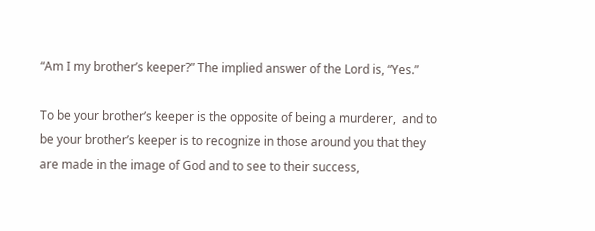“Am I my brother’s keeper?” The implied answer of the Lord is, “Yes.”

To be your brother’s keeper is the opposite of being a murderer,  and to be your brother’s keeper is to recognize in those around you that they are made in the image of God and to see to their success,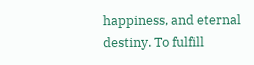happiness, and eternal destiny. To fulfill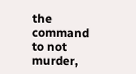the command to not murder,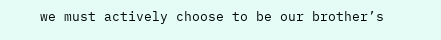we must actively choose to be our brother’s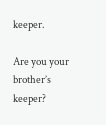keeper.

Are you your brother’s keeper?